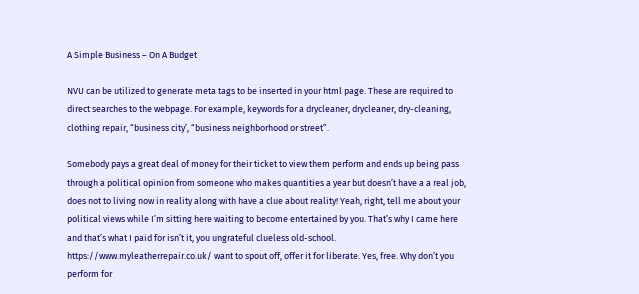A Simple Business – On A Budget

NVU can be utilized to generate meta tags to be inserted in your html page. These are required to direct searches to the webpage. For example, keywords for a drycleaner, drycleaner, dry-cleaning, clothing repair, “business city’, “business neighborhood or street”.

Somebody pays a great deal of money for their ticket to view them perform and ends up being pass through a political opinion from someone who makes quantities a year but doesn’t have a a real job, does not to living now in reality along with have a clue about reality! Yeah, right, tell me about your political views while I’m sitting here waiting to become entertained by you. That’s why I came here and that’s what I paid for isn’t it, you ungrateful clueless old-school. https://www.myleatherrepair.co.uk/ want to spout off, offer it for liberate. Yes, free. Why don’t you perform for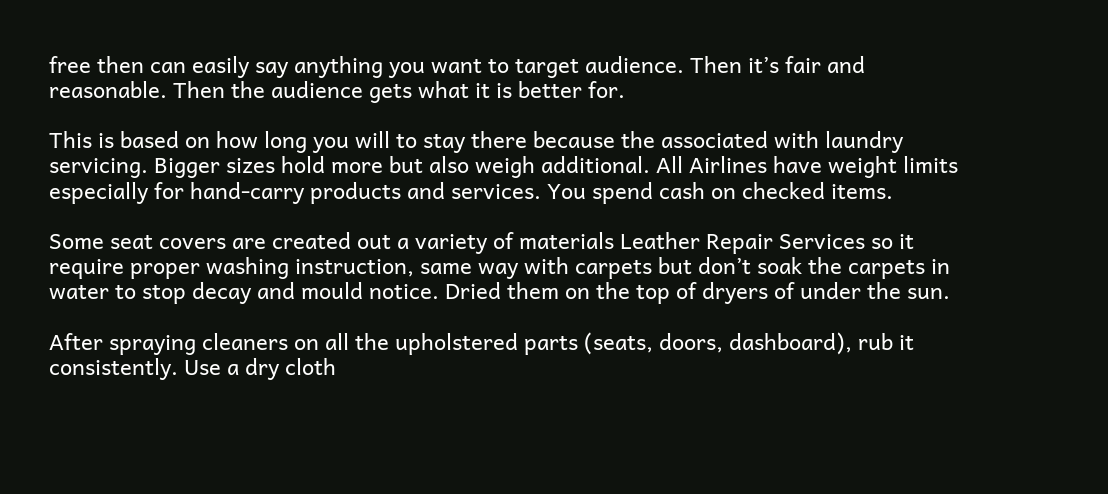free then can easily say anything you want to target audience. Then it’s fair and reasonable. Then the audience gets what it is better for.

This is based on how long you will to stay there because the associated with laundry servicing. Bigger sizes hold more but also weigh additional. All Airlines have weight limits especially for hand-carry products and services. You spend cash on checked items.

Some seat covers are created out a variety of materials Leather Repair Services so it require proper washing instruction, same way with carpets but don’t soak the carpets in water to stop decay and mould notice. Dried them on the top of dryers of under the sun.

After spraying cleaners on all the upholstered parts (seats, doors, dashboard), rub it consistently. Use a dry cloth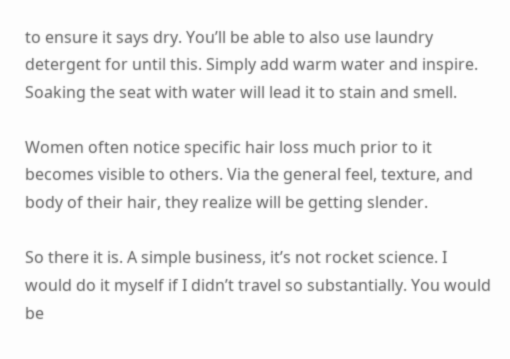to ensure it says dry. You’ll be able to also use laundry detergent for until this. Simply add warm water and inspire. Soaking the seat with water will lead it to stain and smell.

Women often notice specific hair loss much prior to it becomes visible to others. Via the general feel, texture, and body of their hair, they realize will be getting slender.

So there it is. A simple business, it’s not rocket science. I would do it myself if I didn’t travel so substantially. You would be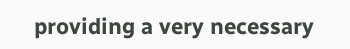providing a very necessary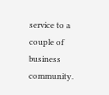service to a couple of business community.